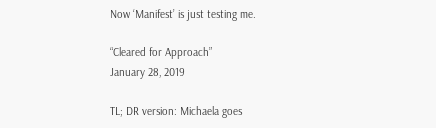Now ‘Manifest’ is just testing me.

“Cleared for Approach”
January 28, 2019

TL; DR version: Michaela goes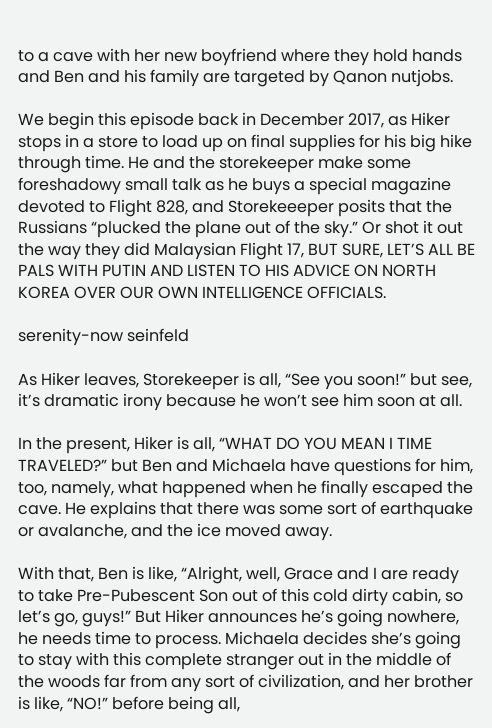to a cave with her new boyfriend where they hold hands and Ben and his family are targeted by Qanon nutjobs.

We begin this episode back in December 2017, as Hiker stops in a store to load up on final supplies for his big hike through time. He and the storekeeper make some foreshadowy small talk as he buys a special magazine devoted to Flight 828, and Storekeeeper posits that the Russians “plucked the plane out of the sky.” Or shot it out the way they did Malaysian Flight 17, BUT SURE, LET’S ALL BE PALS WITH PUTIN AND LISTEN TO HIS ADVICE ON NORTH KOREA OVER OUR OWN INTELLIGENCE OFFICIALS.

serenity-now seinfeld

As Hiker leaves, Storekeeper is all, “See you soon!” but see, it’s dramatic irony because he won’t see him soon at all.

In the present, Hiker is all, “WHAT DO YOU MEAN I TIME TRAVELED?” but Ben and Michaela have questions for him, too, namely, what happened when he finally escaped the cave. He explains that there was some sort of earthquake or avalanche, and the ice moved away.

With that, Ben is like, “Alright, well, Grace and I are ready to take Pre-Pubescent Son out of this cold dirty cabin, so let’s go, guys!” But Hiker announces he’s going nowhere, he needs time to process. Michaela decides she’s going to stay with this complete stranger out in the middle of the woods far from any sort of civilization, and her brother is like, “NO!” before being all,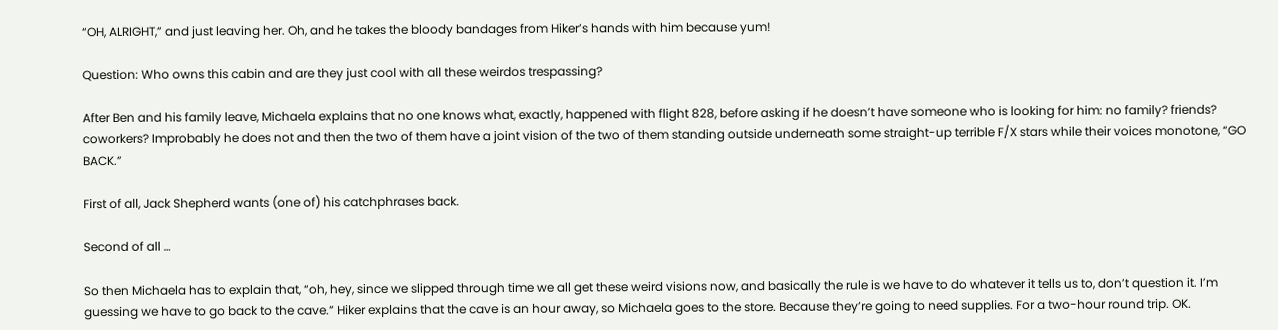“OH, ALRIGHT,” and just leaving her. Oh, and he takes the bloody bandages from Hiker’s hands with him because yum!

Question: Who owns this cabin and are they just cool with all these weirdos trespassing?

After Ben and his family leave, Michaela explains that no one knows what, exactly, happened with flight 828, before asking if he doesn’t have someone who is looking for him: no family? friends? coworkers? Improbably he does not and then the two of them have a joint vision of the two of them standing outside underneath some straight-up terrible F/X stars while their voices monotone, “GO BACK.”

First of all, Jack Shepherd wants (one of) his catchphrases back.

Second of all …

So then Michaela has to explain that, “oh, hey, since we slipped through time we all get these weird visions now, and basically the rule is we have to do whatever it tells us to, don’t question it. I’m guessing we have to go back to the cave.” Hiker explains that the cave is an hour away, so Michaela goes to the store. Because they’re going to need supplies. For a two-hour round trip. OK.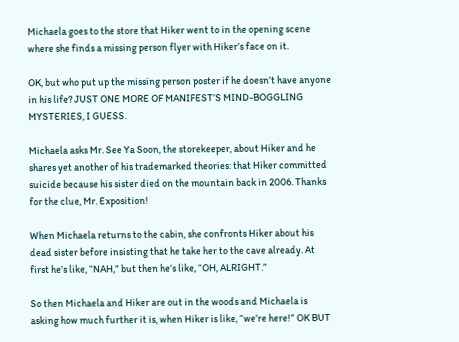Michaela goes to the store that Hiker went to in the opening scene where she finds a missing person flyer with Hiker’s face on it.

OK, but who put up the missing person poster if he doesn’t have anyone in his life? JUST ONE MORE OF MANIFEST’S MIND-BOGGLING MYSTERIES, I GUESS.

Michaela asks Mr. See Ya Soon, the storekeeper, about Hiker and he shares yet another of his trademarked theories: that Hiker committed suicide because his sister died on the mountain back in 2006. Thanks for the clue, Mr. Exposition!

When Michaela returns to the cabin, she confronts Hiker about his dead sister before insisting that he take her to the cave already. At first he’s like, “NAH,” but then he’s like, “OH, ALRIGHT.”

So then Michaela and Hiker are out in the woods and Michaela is asking how much further it is, when Hiker is like, “we’re here!” OK BUT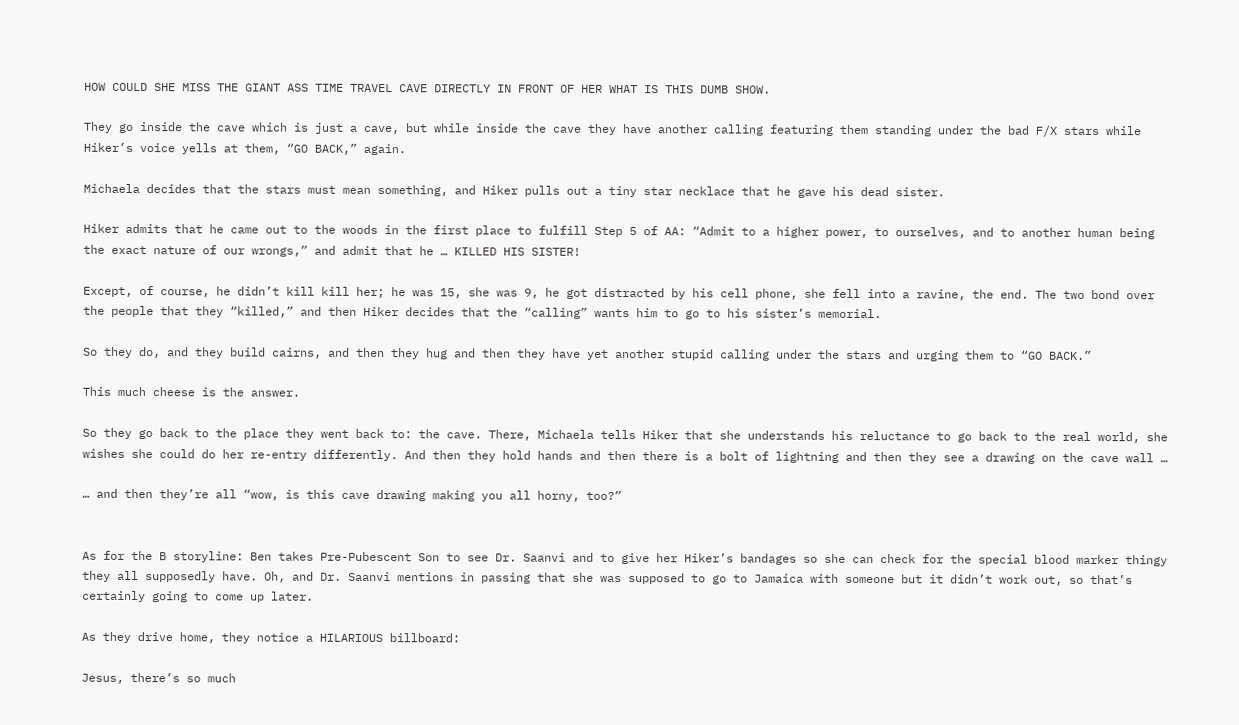HOW COULD SHE MISS THE GIANT ASS TIME TRAVEL CAVE DIRECTLY IN FRONT OF HER WHAT IS THIS DUMB SHOW.

They go inside the cave which is just a cave, but while inside the cave they have another calling featuring them standing under the bad F/X stars while Hiker’s voice yells at them, “GO BACK,” again.

Michaela decides that the stars must mean something, and Hiker pulls out a tiny star necklace that he gave his dead sister.

Hiker admits that he came out to the woods in the first place to fulfill Step 5 of AA: “Admit to a higher power, to ourselves, and to another human being the exact nature of our wrongs,” and admit that he … KILLED HIS SISTER!

Except, of course, he didn’t kill kill her; he was 15, she was 9, he got distracted by his cell phone, she fell into a ravine, the end. The two bond over the people that they “killed,” and then Hiker decides that the “calling” wants him to go to his sister’s memorial.

So they do, and they build cairns, and then they hug and then they have yet another stupid calling under the stars and urging them to “GO BACK.”

This much cheese is the answer.

So they go back to the place they went back to: the cave. There, Michaela tells Hiker that she understands his reluctance to go back to the real world, she wishes she could do her re-entry differently. And then they hold hands and then there is a bolt of lightning and then they see a drawing on the cave wall …

… and then they’re all “wow, is this cave drawing making you all horny, too?”


As for the B storyline: Ben takes Pre-Pubescent Son to see Dr. Saanvi and to give her Hiker’s bandages so she can check for the special blood marker thingy they all supposedly have. Oh, and Dr. Saanvi mentions in passing that she was supposed to go to Jamaica with someone but it didn’t work out, so that’s certainly going to come up later.

As they drive home, they notice a HILARIOUS billboard:

Jesus, there’s so much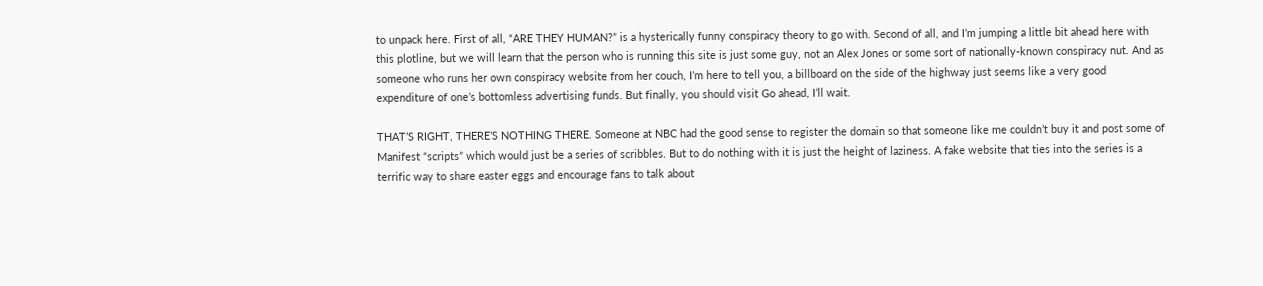to unpack here. First of all, “ARE THEY HUMAN?” is a hysterically funny conspiracy theory to go with. Second of all, and I’m jumping a little bit ahead here with this plotline, but we will learn that the person who is running this site is just some guy, not an Alex Jones or some sort of nationally-known conspiracy nut. And as someone who runs her own conspiracy website from her couch, I’m here to tell you, a billboard on the side of the highway just seems like a very good expenditure of one’s bottomless advertising funds. But finally, you should visit Go ahead, I’ll wait.

THAT’S RIGHT, THERE’S NOTHING THERE. Someone at NBC had the good sense to register the domain so that someone like me couldn’t buy it and post some of Manifest “scripts” which would just be a series of scribbles. But to do nothing with it is just the height of laziness. A fake website that ties into the series is a terrific way to share easter eggs and encourage fans to talk about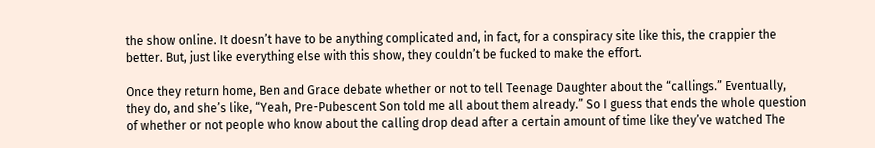the show online. It doesn’t have to be anything complicated and, in fact, for a conspiracy site like this, the crappier the better. But, just like everything else with this show, they couldn’t be fucked to make the effort.

Once they return home, Ben and Grace debate whether or not to tell Teenage Daughter about the “callings.” Eventually, they do, and she’s like, “Yeah, Pre-Pubescent Son told me all about them already.” So I guess that ends the whole question of whether or not people who know about the calling drop dead after a certain amount of time like they’ve watched The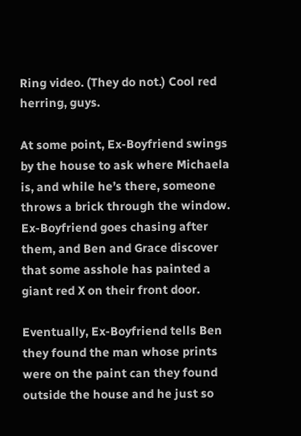Ring video. (They do not.) Cool red herring, guys.

At some point, Ex-Boyfriend swings by the house to ask where Michaela is, and while he’s there, someone throws a brick through the window. Ex-Boyfriend goes chasing after them, and Ben and Grace discover that some asshole has painted a giant red X on their front door.

Eventually, Ex-Boyfriend tells Ben they found the man whose prints were on the paint can they found outside the house and he just so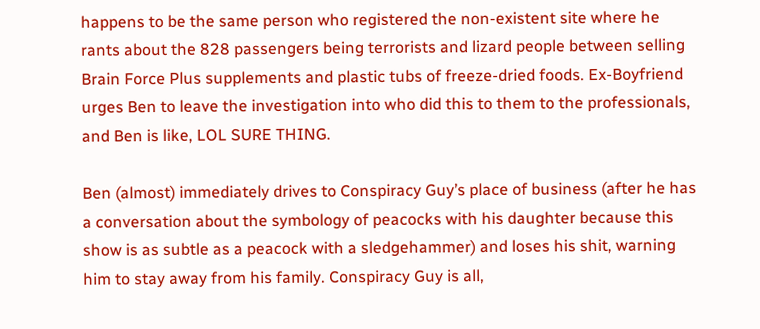happens to be the same person who registered the non-existent site where he rants about the 828 passengers being terrorists and lizard people between selling Brain Force Plus supplements and plastic tubs of freeze-dried foods. Ex-Boyfriend urges Ben to leave the investigation into who did this to them to the professionals, and Ben is like, LOL SURE THING.

Ben (almost) immediately drives to Conspiracy Guy’s place of business (after he has a conversation about the symbology of peacocks with his daughter because this show is as subtle as a peacock with a sledgehammer) and loses his shit, warning him to stay away from his family. Conspiracy Guy is all,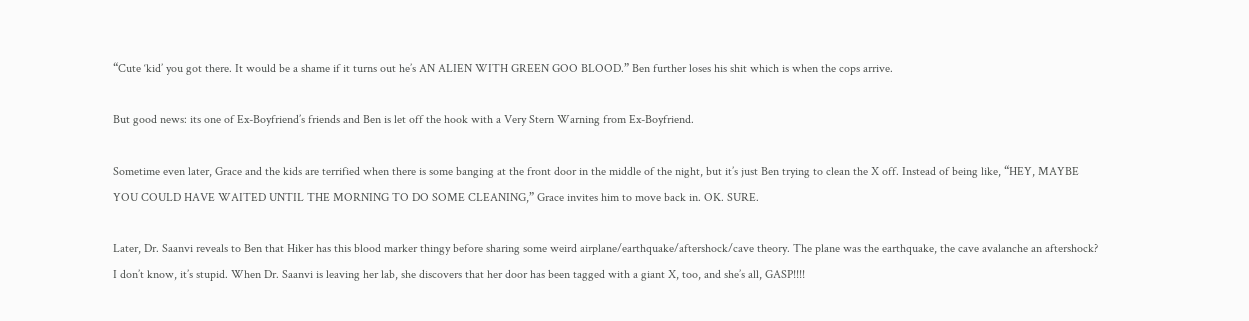“Cute ‘kid’ you got there. It would be a shame if it turns out he’s AN ALIEN WITH GREEN GOO BLOOD.” Ben further loses his shit which is when the cops arrive.

But good news: its one of Ex-Boyfriend’s friends and Ben is let off the hook with a Very Stern Warning from Ex-Boyfriend.

Sometime even later, Grace and the kids are terrified when there is some banging at the front door in the middle of the night, but it’s just Ben trying to clean the X off. Instead of being like, “HEY, MAYBE YOU COULD HAVE WAITED UNTIL THE MORNING TO DO SOME CLEANING,” Grace invites him to move back in. OK. SURE.

Later, Dr. Saanvi reveals to Ben that Hiker has this blood marker thingy before sharing some weird airplane/earthquake/aftershock/cave theory. The plane was the earthquake, the cave avalanche an aftershock? I don’t know, it’s stupid. When Dr. Saanvi is leaving her lab, she discovers that her door has been tagged with a giant X, too, and she’s all, GASP!!!!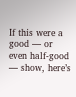If this were a good — or even half-good — show, here’s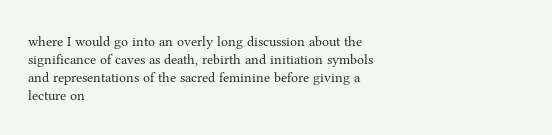where I would go into an overly long discussion about the significance of caves as death, rebirth and initiation symbols and representations of the sacred feminine before giving a lecture on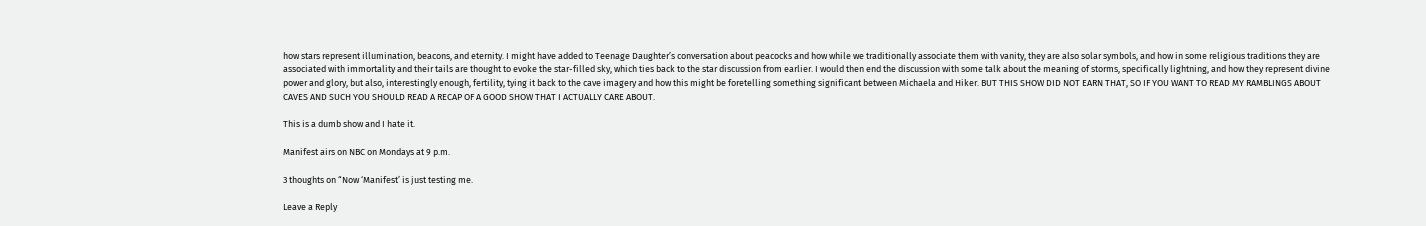how stars represent illumination, beacons, and eternity. I might have added to Teenage Daughter’s conversation about peacocks and how while we traditionally associate them with vanity, they are also solar symbols, and how in some religious traditions they are associated with immortality and their tails are thought to evoke the star-filled sky, which ties back to the star discussion from earlier. I would then end the discussion with some talk about the meaning of storms, specifically lightning, and how they represent divine power and glory, but also, interestingly enough, fertility, tying it back to the cave imagery and how this might be foretelling something significant between Michaela and Hiker. BUT THIS SHOW DID NOT EARN THAT, SO IF YOU WANT TO READ MY RAMBLINGS ABOUT CAVES AND SUCH YOU SHOULD READ A RECAP OF A GOOD SHOW THAT I ACTUALLY CARE ABOUT.

This is a dumb show and I hate it.

Manifest airs on NBC on Mondays at 9 p.m.

3 thoughts on “Now ‘Manifest’ is just testing me.

Leave a Reply